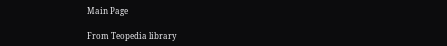Main Page

From Teopedia library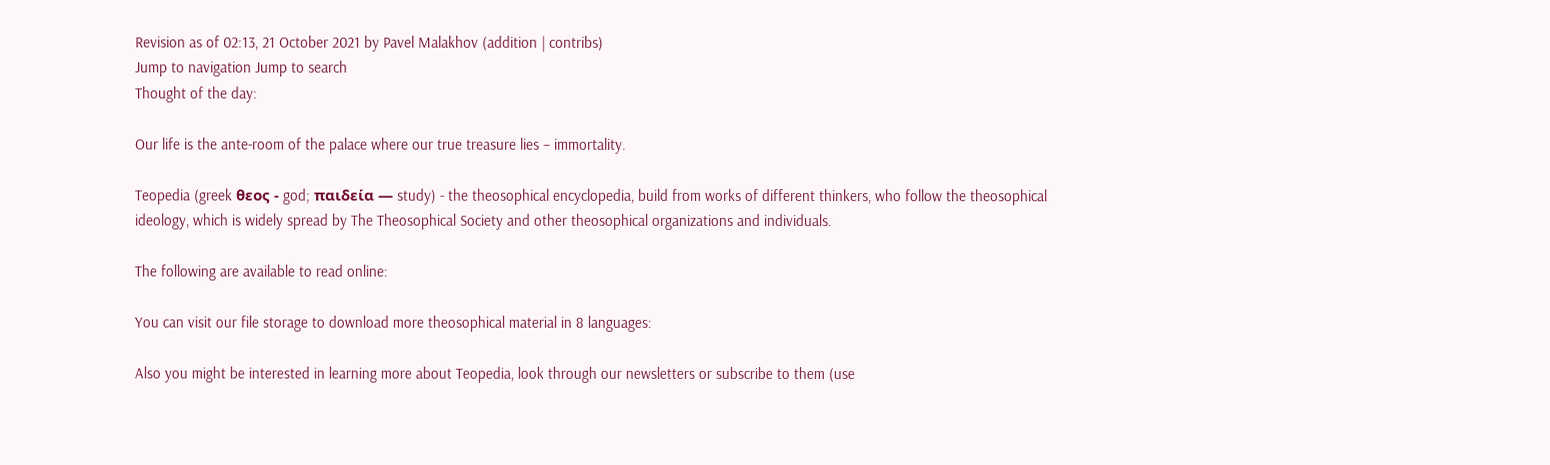Revision as of 02:13, 21 October 2021 by Pavel Malakhov (addition | contribs)
Jump to navigation Jump to search
Thought of the day:

Our life is the ante-room of the palace where our true treasure lies – immortality.

Teopedia (greek θεος - god; παιδεία — study) - the theosophical encyclopedia, build from works of different thinkers, who follow the theosophical ideology, which is widely spread by The Theosophical Society and other theosophical organizations and individuals.

The following are available to read online:

You can visit our file storage to download more theosophical material in 8 languages:

Also you might be interested in learning more about Teopedia, look through our newsletters or subscribe to them (use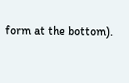form at the bottom).